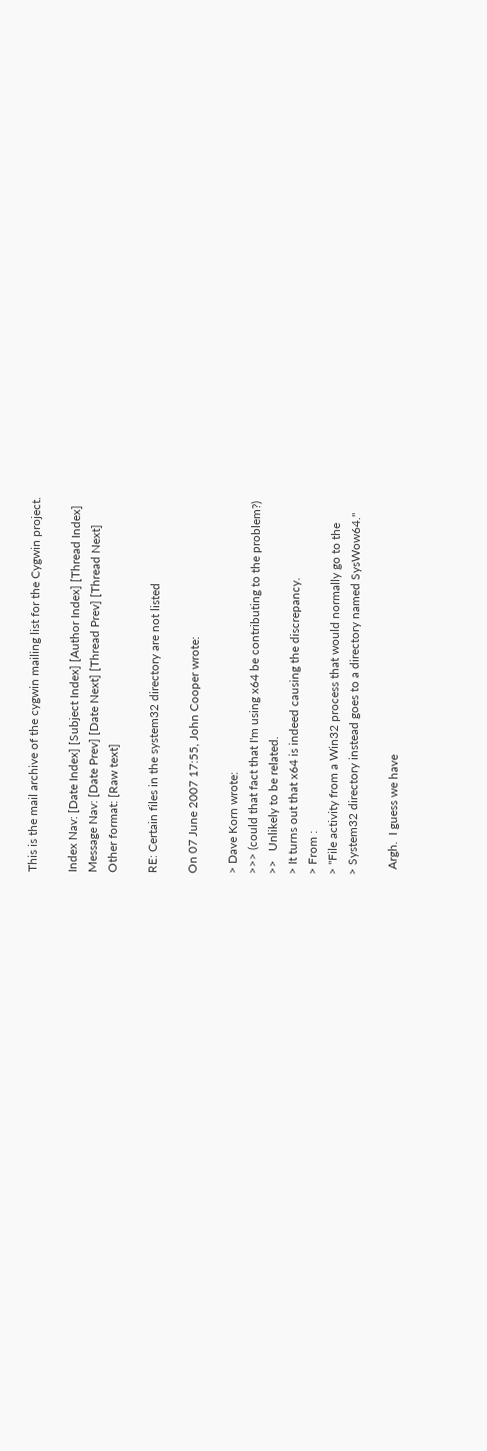This is the mail archive of the cygwin mailing list for the Cygwin project.

Index Nav: [Date Index] [Subject Index] [Author Index] [Thread Index]
Message Nav: [Date Prev] [Date Next] [Thread Prev] [Thread Next]
Other format: [Raw text]

RE: Certain files in the system32 directory are not listed

On 07 June 2007 17:55, John Cooper wrote:

> Dave Korn wrote:
>>> (could that fact that I'm using x64 be contributing to the problem?)
>>   Unlikely to be related.
> It turns out that x64 is indeed causing the discrepancy.
> From :
> "File activity from a Win32 process that would normally go to the
> System32 directory instead goes to a directory named SysWow64."

  Argh.  I guess we have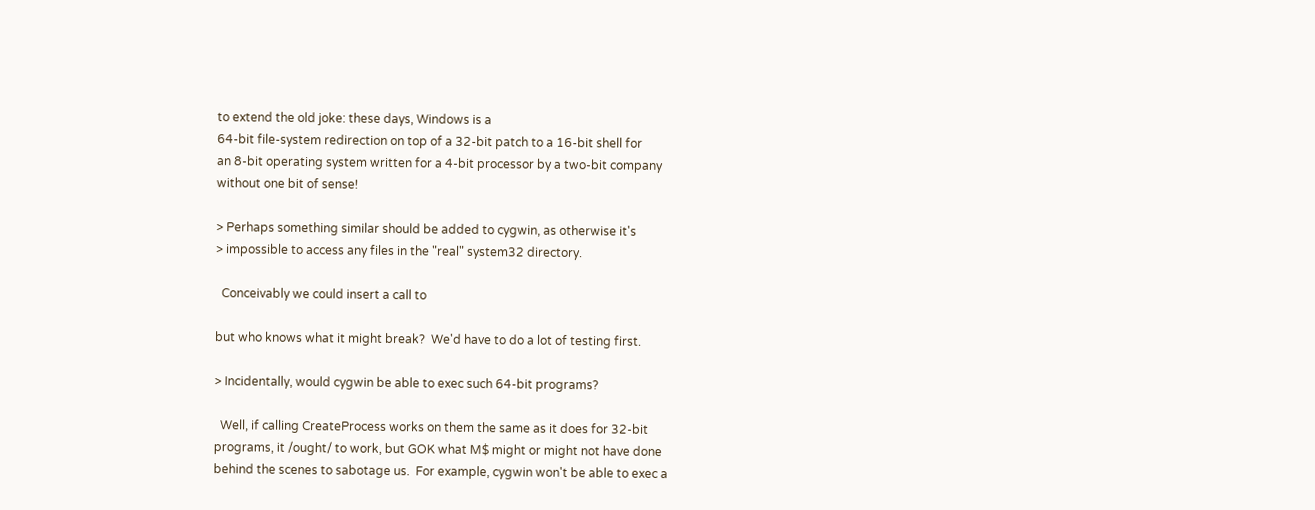to extend the old joke: these days, Windows is a
64-bit file-system redirection on top of a 32-bit patch to a 16-bit shell for
an 8-bit operating system written for a 4-bit processor by a two-bit company
without one bit of sense!

> Perhaps something similar should be added to cygwin, as otherwise it's
> impossible to access any files in the "real" system32 directory.

  Conceivably we could insert a call to

but who knows what it might break?  We'd have to do a lot of testing first.

> Incidentally, would cygwin be able to exec such 64-bit programs?

  Well, if calling CreateProcess works on them the same as it does for 32-bit
programs, it /ought/ to work, but GOK what M$ might or might not have done
behind the scenes to sabotage us.  For example, cygwin won't be able to exec a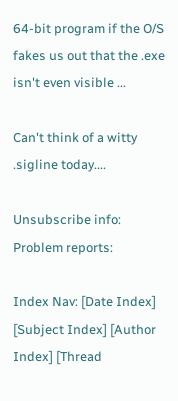64-bit program if the O/S fakes us out that the .exe isn't even visible ...

Can't think of a witty .sigline today....

Unsubscribe info:
Problem reports:

Index Nav: [Date Index] [Subject Index] [Author Index] [Thread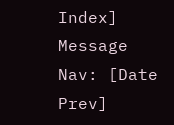Index]
Message Nav: [Date Prev]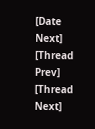[Date Next] [Thread Prev] [Thread Next]